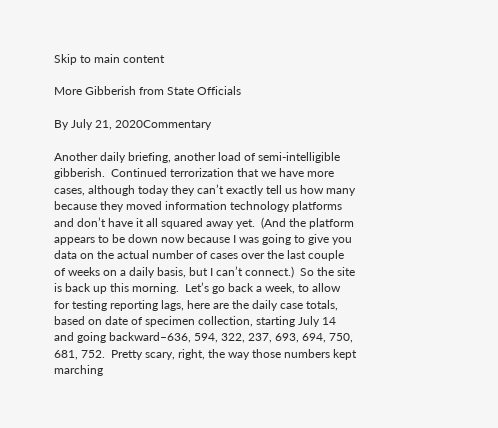Skip to main content

More Gibberish from State Officials

By July 21, 2020Commentary

Another daily briefing, another load of semi-intelligible gibberish.  Continued terrorization that we have more cases, although today they can’t exactly tell us how many because they moved information technology platforms and don’t have it all squared away yet.  (And the platform appears to be down now because I was going to give you data on the actual number of cases over the last couple of weeks on a daily basis, but I can’t connect.)  So the site is back up this morning.  Let’s go back a week, to allow for testing reporting lags, here are the daily case totals, based on date of specimen collection, starting July 14 and going backward–636, 594, 322, 237, 693, 694, 750, 681, 752.  Pretty scary, right, the way those numbers kept marching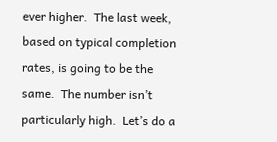ever higher.  The last week, based on typical completion rates, is going to be the same.  The number isn’t particularly high.  Let’s do a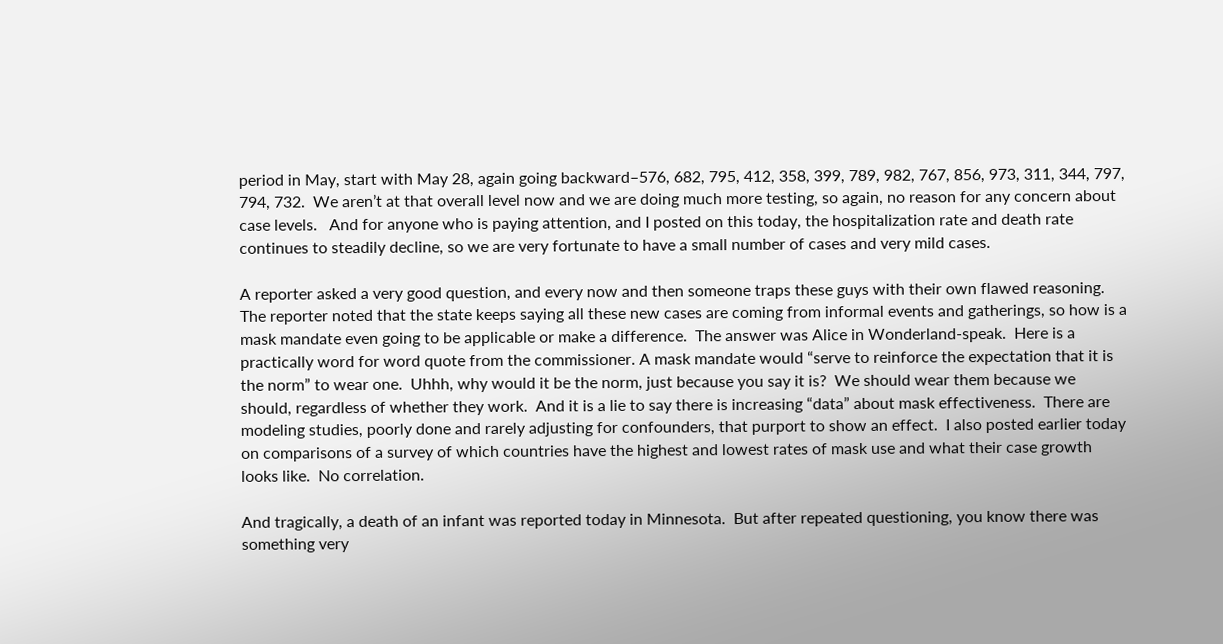period in May, start with May 28, again going backward–576, 682, 795, 412, 358, 399, 789, 982, 767, 856, 973, 311, 344, 797, 794, 732.  We aren’t at that overall level now and we are doing much more testing, so again, no reason for any concern about case levels.   And for anyone who is paying attention, and I posted on this today, the hospitalization rate and death rate continues to steadily decline, so we are very fortunate to have a small number of cases and very mild cases.

A reporter asked a very good question, and every now and then someone traps these guys with their own flawed reasoning.  The reporter noted that the state keeps saying all these new cases are coming from informal events and gatherings, so how is a mask mandate even going to be applicable or make a difference.  The answer was Alice in Wonderland-speak.  Here is a practically word for word quote from the commissioner. A mask mandate would “serve to reinforce the expectation that it is the norm” to wear one.  Uhhh, why would it be the norm, just because you say it is?  We should wear them because we should, regardless of whether they work.  And it is a lie to say there is increasing “data” about mask effectiveness.  There are modeling studies, poorly done and rarely adjusting for confounders, that purport to show an effect.  I also posted earlier today on comparisons of a survey of which countries have the highest and lowest rates of mask use and what their case growth looks like.  No correlation.

And tragically, a death of an infant was reported today in Minnesota.  But after repeated questioning, you know there was something very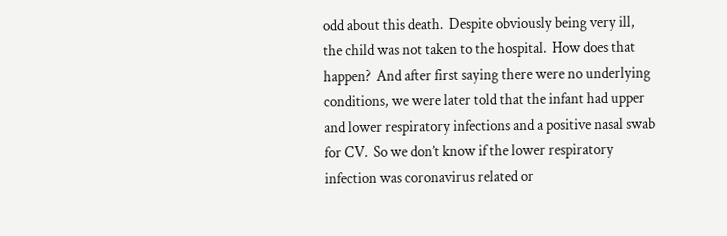odd about this death.  Despite obviously being very ill, the child was not taken to the hospital.  How does that happen?  And after first saying there were no underlying conditions, we were later told that the infant had upper and lower respiratory infections and a positive nasal swab for CV.  So we don’t know if the lower respiratory infection was coronavirus related or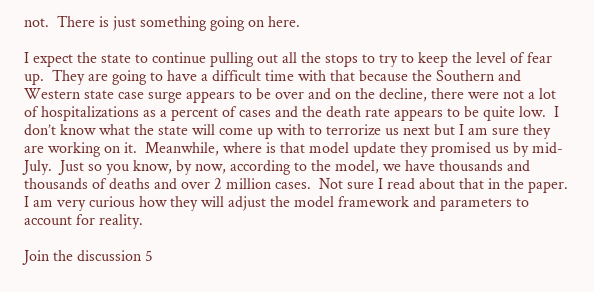not.  There is just something going on here.

I expect the state to continue pulling out all the stops to try to keep the level of fear up.  They are going to have a difficult time with that because the Southern and Western state case surge appears to be over and on the decline, there were not a lot of hospitalizations as a percent of cases and the death rate appears to be quite low.  I don’t know what the state will come up with to terrorize us next but I am sure they are working on it.  Meanwhile, where is that model update they promised us by mid-July.  Just so you know, by now, according to the model, we have thousands and thousands of deaths and over 2 million cases.  Not sure I read about that in the paper.  I am very curious how they will adjust the model framework and parameters to account for reality.

Join the discussion 5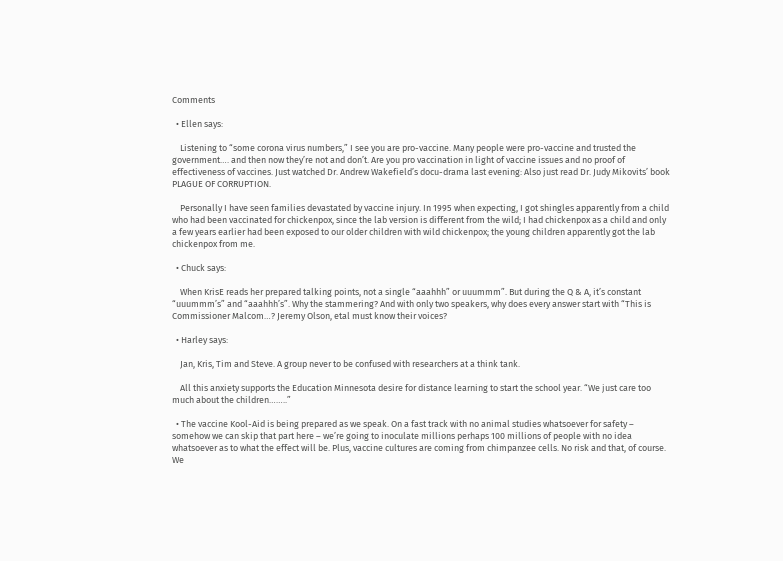Comments

  • Ellen says:

    Listening to “some corona virus numbers,” I see you are pro-vaccine. Many people were pro-vaccine and trusted the government…. and then now they’re not and don’t. Are you pro vaccination in light of vaccine issues and no proof of effectiveness of vaccines. Just watched Dr. Andrew Wakefield’s docu-drama last evening: Also just read Dr. Judy Mikovits’ book PLAGUE OF CORRUPTION.

    Personally I have seen families devastated by vaccine injury. In 1995 when expecting, I got shingles apparently from a child who had been vaccinated for chickenpox, since the lab version is different from the wild; I had chickenpox as a child and only a few years earlier had been exposed to our older children with wild chickenpox; the young children apparently got the lab chickenpox from me.

  • Chuck says:

    When KrisE reads her prepared talking points, not a single “aaahhh” or uuummm”. But during the Q & A, it’s constant “uuummm’s” and “aaahhh’s”. Why the stammering? And with only two speakers, why does every answer start with “This is Commissioner Malcom…? Jeremy Olson, etal must know their voices?

  • Harley says:

    Jan, Kris, Tim and Steve. A group never to be confused with researchers at a think tank.

    All this anxiety supports the Education Minnesota desire for distance learning to start the school year. “We just care too much about the children……..”

  • The vaccine Kool-Aid is being prepared as we speak. On a fast track with no animal studies whatsoever for safety – somehow we can skip that part here – we’re going to inoculate millions perhaps 100 millions of people with no idea whatsoever as to what the effect will be. Plus, vaccine cultures are coming from chimpanzee cells. No risk and that, of course. We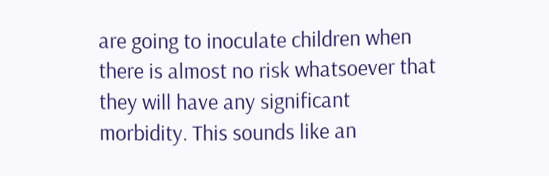are going to inoculate children when there is almost no risk whatsoever that they will have any significant morbidity. This sounds like an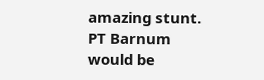amazing stunt. PT Barnum would be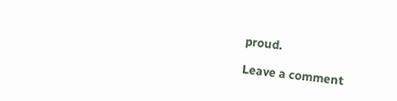proud.

Leave a comment